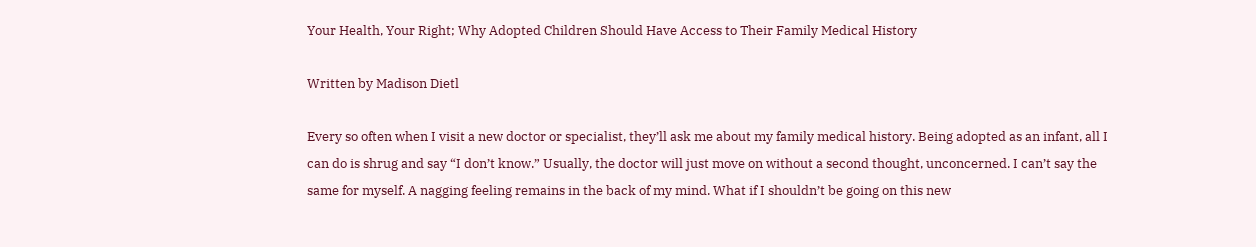Your Health, Your Right; Why Adopted Children Should Have Access to Their Family Medical History

Written by Madison Dietl

Every so often when I visit a new doctor or specialist, they’ll ask me about my family medical history. Being adopted as an infant, all I can do is shrug and say “I don’t know.” Usually, the doctor will just move on without a second thought, unconcerned. I can’t say the same for myself. A nagging feeling remains in the back of my mind. What if I shouldn’t be going on this new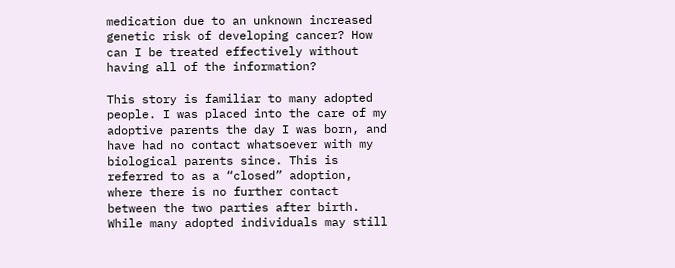medication due to an unknown increased genetic risk of developing cancer? How can I be treated effectively without having all of the information?

This story is familiar to many adopted people. I was placed into the care of my adoptive parents the day I was born, and have had no contact whatsoever with my biological parents since. This is referred to as a “closed” adoption, where there is no further contact between the two parties after birth. While many adopted individuals may still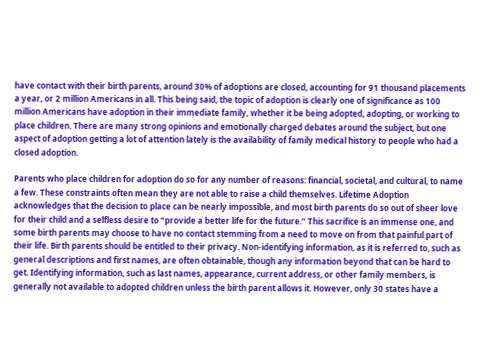have contact with their birth parents, around 30% of adoptions are closed, accounting for 91 thousand placements a year, or 2 million Americans in all. This being said, the topic of adoption is clearly one of significance as 100 million Americans have adoption in their immediate family, whether it be being adopted, adopting, or working to place children. There are many strong opinions and emotionally charged debates around the subject, but one aspect of adoption getting a lot of attention lately is the availability of family medical history to people who had a closed adoption.

Parents who place children for adoption do so for any number of reasons: financial, societal, and cultural, to name a few. These constraints often mean they are not able to raise a child themselves. Lifetime Adoption acknowledges that the decision to place can be nearly impossible, and most birth parents do so out of sheer love for their child and a selfless desire to “provide a better life for the future.” This sacrifice is an immense one, and some birth parents may choose to have no contact stemming from a need to move on from that painful part of their life. Birth parents should be entitled to their privacy. Non-identifying information, as it is referred to, such as general descriptions and first names, are often obtainable, though any information beyond that can be hard to get. Identifying information, such as last names, appearance, current address, or other family members, is generally not available to adopted children unless the birth parent allows it. However, only 30 states have a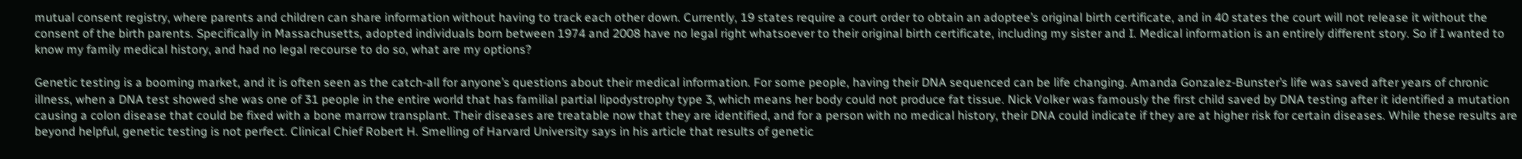mutual consent registry, where parents and children can share information without having to track each other down. Currently, 19 states require a court order to obtain an adoptee’s original birth certificate, and in 40 states the court will not release it without the consent of the birth parents. Specifically in Massachusetts, adopted individuals born between 1974 and 2008 have no legal right whatsoever to their original birth certificate, including my sister and I. Medical information is an entirely different story. So if I wanted to know my family medical history, and had no legal recourse to do so, what are my options?

Genetic testing is a booming market, and it is often seen as the catch-all for anyone’s questions about their medical information. For some people, having their DNA sequenced can be life changing. Amanda Gonzalez-Bunster’s life was saved after years of chronic illness, when a DNA test showed she was one of 31 people in the entire world that has familial partial lipodystrophy type 3, which means her body could not produce fat tissue. Nick Volker was famously the first child saved by DNA testing after it identified a mutation causing a colon disease that could be fixed with a bone marrow transplant. Their diseases are treatable now that they are identified, and for a person with no medical history, their DNA could indicate if they are at higher risk for certain diseases. While these results are beyond helpful, genetic testing is not perfect. Clinical Chief Robert H. Smelling of Harvard University says in his article that results of genetic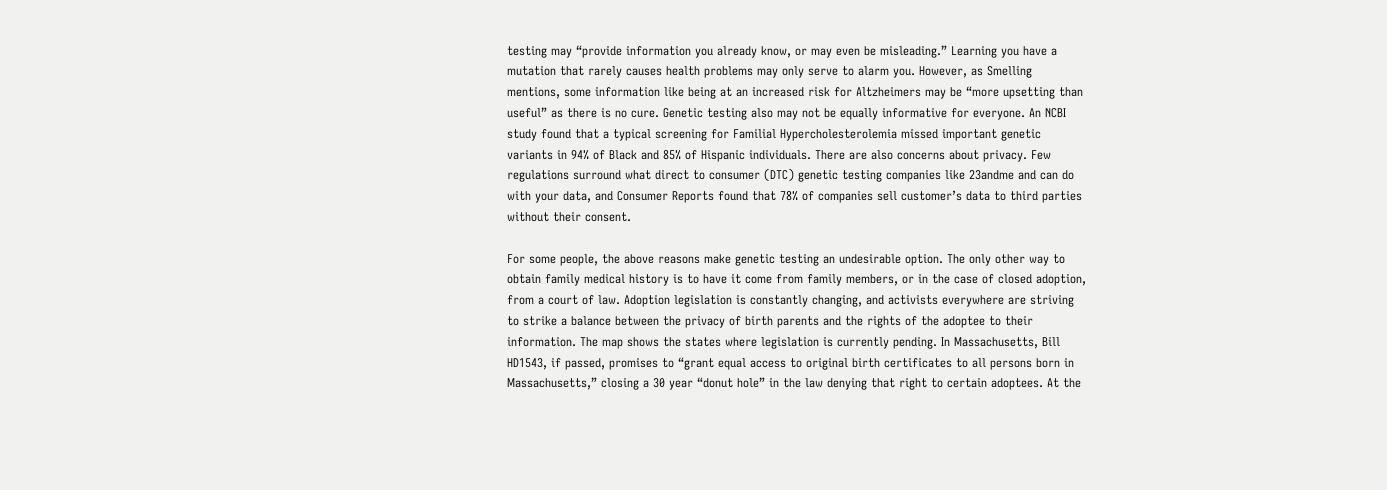testing may “provide information you already know, or may even be misleading.” Learning you have a mutation that rarely causes health problems may only serve to alarm you. However, as Smelling mentions, some information like being at an increased risk for Altzheimers may be “more upsetting than useful” as there is no cure. Genetic testing also may not be equally informative for everyone. An NCBI study found that a typical screening for Familial Hypercholesterolemia missed important genetic variants in 94% of Black and 85% of Hispanic individuals. There are also concerns about privacy. Few regulations surround what direct to consumer (DTC) genetic testing companies like 23andme and can do with your data, and Consumer Reports found that 78% of companies sell customer’s data to third parties without their consent.

For some people, the above reasons make genetic testing an undesirable option. The only other way to obtain family medical history is to have it come from family members, or in the case of closed adoption, from a court of law. Adoption legislation is constantly changing, and activists everywhere are striving to strike a balance between the privacy of birth parents and the rights of the adoptee to their information. The map shows the states where legislation is currently pending. In Massachusetts, Bill HD1543, if passed, promises to “grant equal access to original birth certificates to all persons born in Massachusetts,” closing a 30 year “donut hole” in the law denying that right to certain adoptees. At the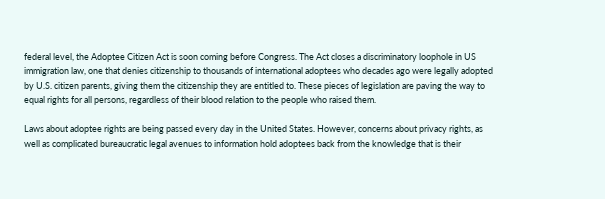federal level, the Adoptee Citizen Act is soon coming before Congress. The Act closes a discriminatory loophole in US immigration law, one that denies citizenship to thousands of international adoptees who decades ago were legally adopted by U.S. citizen parents, giving them the citizenship they are entitled to. These pieces of legislation are paving the way to equal rights for all persons, regardless of their blood relation to the people who raised them.

Laws about adoptee rights are being passed every day in the United States. However, concerns about privacy rights, as well as complicated bureaucratic legal avenues to information hold adoptees back from the knowledge that is their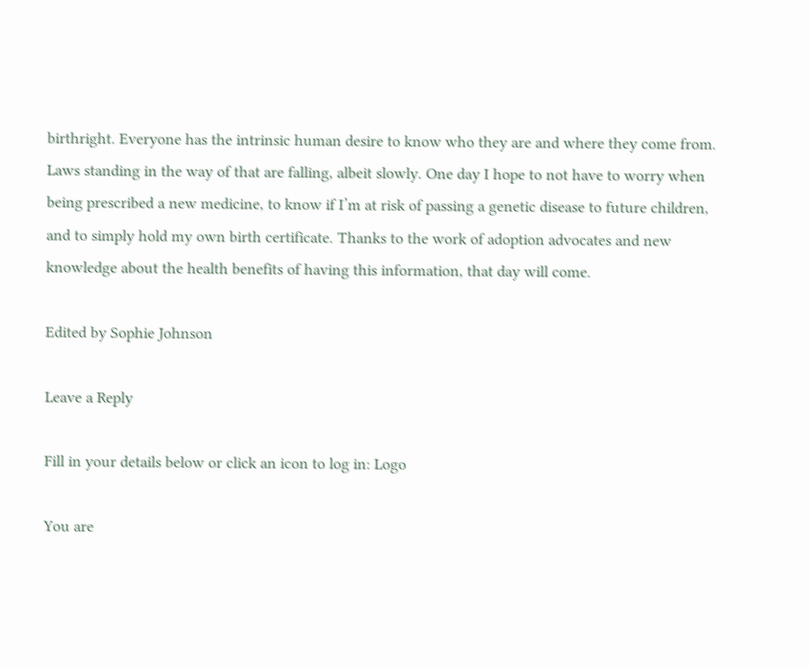birthright. Everyone has the intrinsic human desire to know who they are and where they come from. Laws standing in the way of that are falling, albeit slowly. One day I hope to not have to worry when being prescribed a new medicine, to know if I’m at risk of passing a genetic disease to future children, and to simply hold my own birth certificate. Thanks to the work of adoption advocates and new knowledge about the health benefits of having this information, that day will come.

Edited by Sophie Johnson

Leave a Reply

Fill in your details below or click an icon to log in: Logo

You are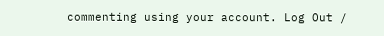commenting using your account. Log Out /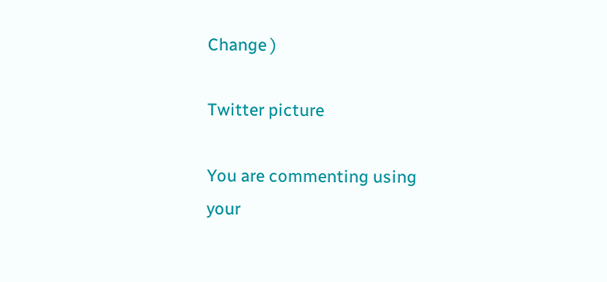Change )

Twitter picture

You are commenting using your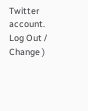Twitter account. Log Out /  Change )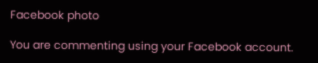Facebook photo

You are commenting using your Facebook account.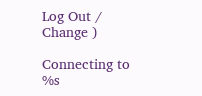Log Out /  Change )

Connecting to %s